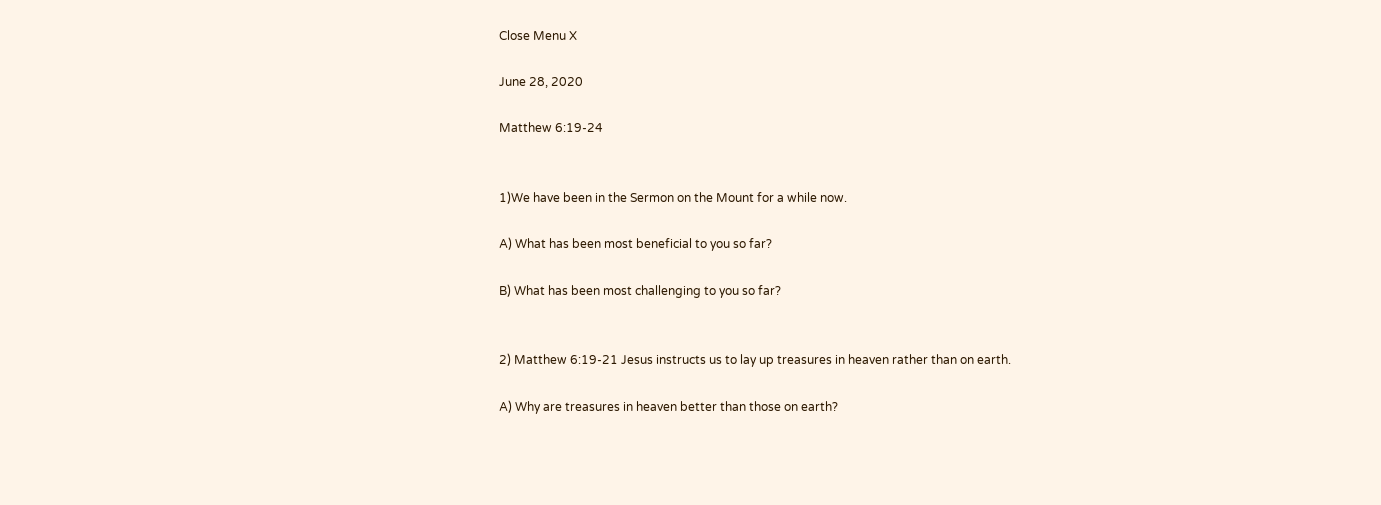Close Menu X

June 28, 2020

Matthew 6:19-24


1)We have been in the Sermon on the Mount for a while now.

A) What has been most beneficial to you so far?

B) What has been most challenging to you so far?


2) Matthew 6:19-21 Jesus instructs us to lay up treasures in heaven rather than on earth.

A) Why are treasures in heaven better than those on earth?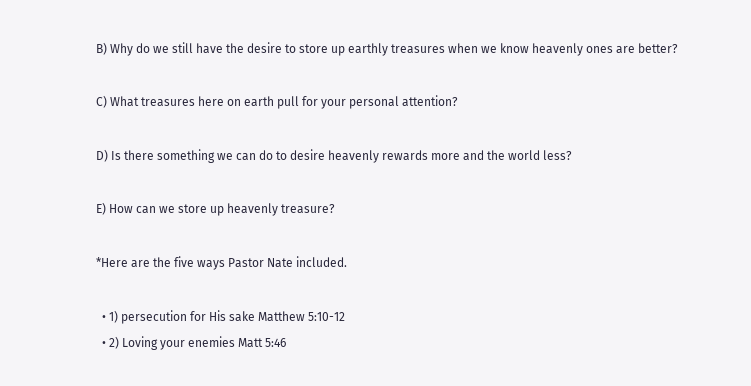B) Why do we still have the desire to store up earthly treasures when we know heavenly ones are better?

C) What treasures here on earth pull for your personal attention?

D) Is there something we can do to desire heavenly rewards more and the world less?

E) How can we store up heavenly treasure?

*Here are the five ways Pastor Nate included.

  • 1) persecution for His sake Matthew 5:10-12
  • 2) Loving your enemies Matt 5:46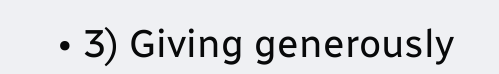• 3) Giving generously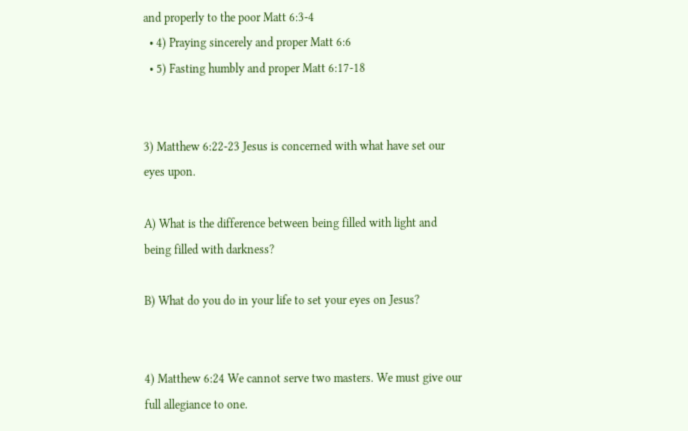and properly to the poor Matt 6:3-4
  • 4) Praying sincerely and proper Matt 6:6
  • 5) Fasting humbly and proper Matt 6:17-18


3) Matthew 6:22-23 Jesus is concerned with what have set our eyes upon.

A) What is the difference between being filled with light and being filled with darkness?

B) What do you do in your life to set your eyes on Jesus?


4) Matthew 6:24 We cannot serve two masters. We must give our full allegiance to one.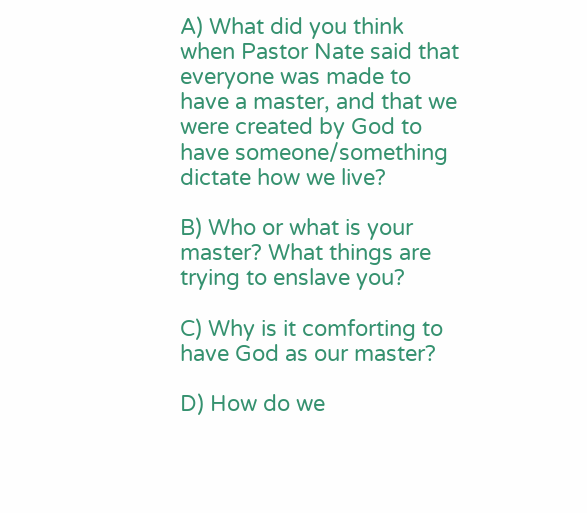A) What did you think when Pastor Nate said that everyone was made to have a master, and that we were created by God to have someone/something dictate how we live?

B) Who or what is your master? What things are trying to enslave you?

C) Why is it comforting to have God as our master?

D) How do we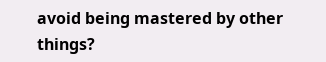avoid being mastered by other things?